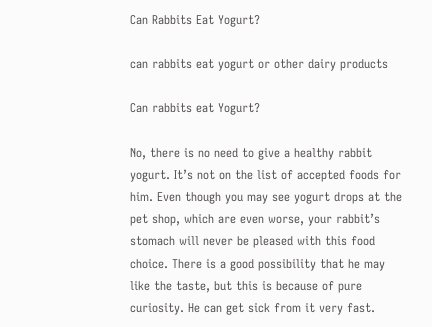Can Rabbits Eat Yogurt?

can rabbits eat yogurt or other dairy products

Can rabbits eat Yogurt?

No, there is no need to give a healthy rabbit yogurt. It’s not on the list of accepted foods for him. Even though you may see yogurt drops at the pet shop, which are even worse, your rabbit’s stomach will never be pleased with this food choice. There is a good possibility that he may like the taste, but this is because of pure curiosity. He can get sick from it very fast.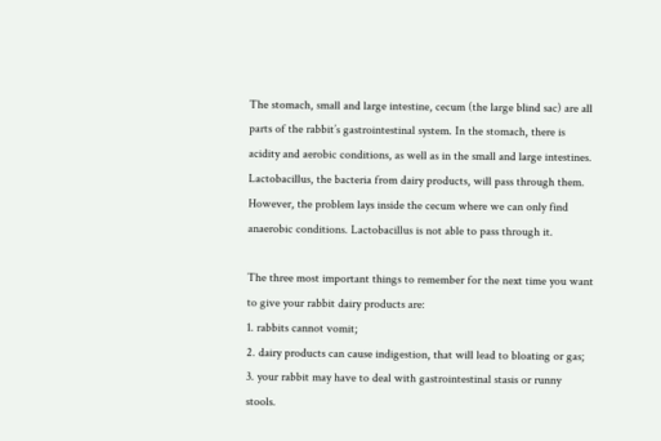The stomach, small and large intestine, cecum (the large blind sac) are all parts of the rabbit’s gastrointestinal system. In the stomach, there is acidity and aerobic conditions, as well as in the small and large intestines. Lactobacillus, the bacteria from dairy products, will pass through them. However, the problem lays inside the cecum where we can only find anaerobic conditions. Lactobacillus is not able to pass through it.

The three most important things to remember for the next time you want to give your rabbit dairy products are:
1. rabbits cannot vomit;
2. dairy products can cause indigestion, that will lead to bloating or gas;
3. your rabbit may have to deal with gastrointestinal stasis or runny stools.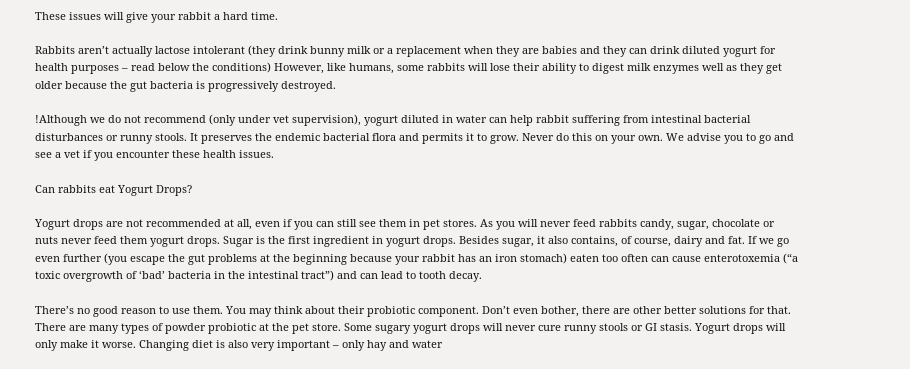These issues will give your rabbit a hard time.

Rabbits aren’t actually lactose intolerant (they drink bunny milk or a replacement when they are babies and they can drink diluted yogurt for health purposes – read below the conditions) However, like humans, some rabbits will lose their ability to digest milk enzymes well as they get older because the gut bacteria is progressively destroyed.

!Although we do not recommend (only under vet supervision), yogurt diluted in water can help rabbit suffering from intestinal bacterial disturbances or runny stools. It preserves the endemic bacterial flora and permits it to grow. Never do this on your own. We advise you to go and see a vet if you encounter these health issues.

Can rabbits eat Yogurt Drops?

Yogurt drops are not recommended at all, even if you can still see them in pet stores. As you will never feed rabbits candy, sugar, chocolate or nuts never feed them yogurt drops. Sugar is the first ingredient in yogurt drops. Besides sugar, it also contains, of course, dairy and fat. If we go even further (you escape the gut problems at the beginning because your rabbit has an iron stomach) eaten too often can cause enterotoxemia (“a toxic overgrowth of ‘bad’ bacteria in the intestinal tract”) and can lead to tooth decay.

There’s no good reason to use them. You may think about their probiotic component. Don’t even bother, there are other better solutions for that. There are many types of powder probiotic at the pet store. Some sugary yogurt drops will never cure runny stools or GI stasis. Yogurt drops will only make it worse. Changing diet is also very important – only hay and water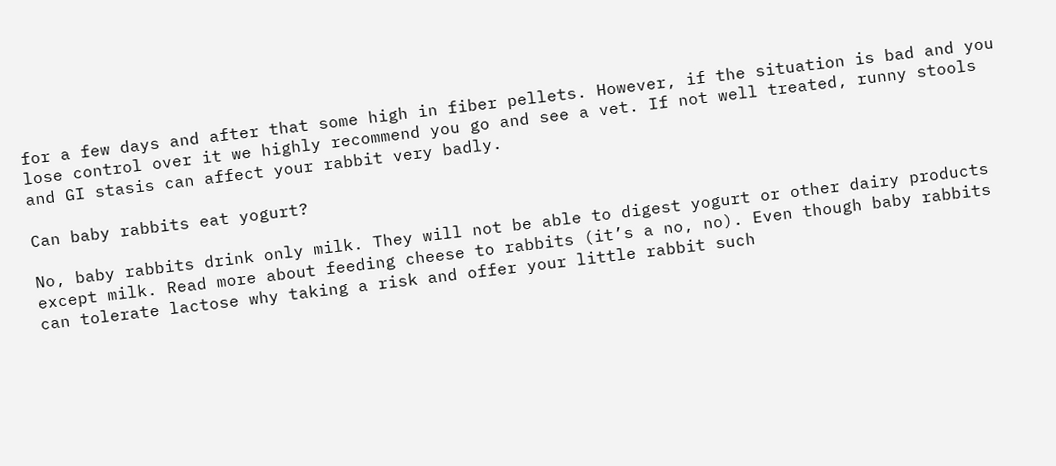for a few days and after that some high in fiber pellets. However, if the situation is bad and you lose control over it we highly recommend you go and see a vet. If not well treated, runny stools and GI stasis can affect your rabbit very badly.

Can baby rabbits eat yogurt?

No, baby rabbits drink only milk. They will not be able to digest yogurt or other dairy products except milk. Read more about feeding cheese to rabbits (it’s a no, no). Even though baby rabbits can tolerate lactose why taking a risk and offer your little rabbit such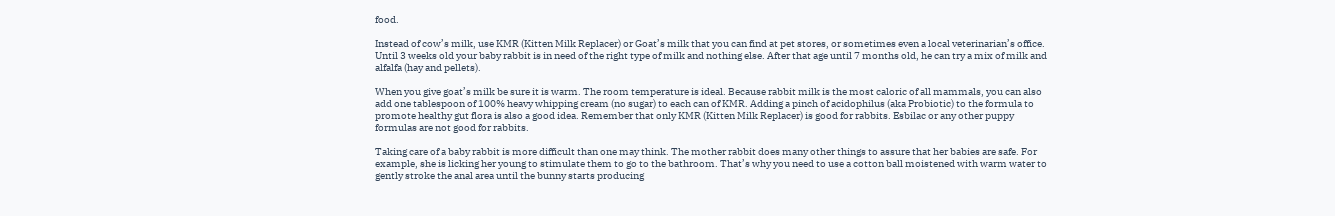food.

Instead of cow’s milk, use KMR (Kitten Milk Replacer) or Goat’s milk that you can find at pet stores, or sometimes even a local veterinarian’s office. Until 3 weeks old your baby rabbit is in need of the right type of milk and nothing else. After that age until 7 months old, he can try a mix of milk and alfalfa (hay and pellets).

When you give goat’s milk be sure it is warm. The room temperature is ideal. Because rabbit milk is the most caloric of all mammals, you can also add one tablespoon of 100% heavy whipping cream (no sugar) to each can of KMR. Adding a pinch of acidophilus (aka Probiotic) to the formula to promote healthy gut flora is also a good idea. Remember that only KMR (Kitten Milk Replacer) is good for rabbits. Esbilac or any other puppy formulas are not good for rabbits.

Taking care of a baby rabbit is more difficult than one may think. The mother rabbit does many other things to assure that her babies are safe. For example, she is licking her young to stimulate them to go to the bathroom. That’s why you need to use a cotton ball moistened with warm water to gently stroke the anal area until the bunny starts producing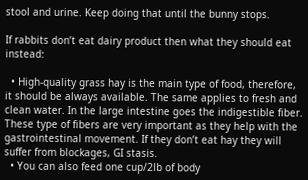stool and urine. Keep doing that until the bunny stops.

If rabbits don’t eat dairy product then what they should eat instead:

  • High-quality grass hay is the main type of food, therefore, it should be always available. The same applies to fresh and clean water. In the large intestine goes the indigestible fiber. These type of fibers are very important as they help with the gastrointestinal movement. If they don’t eat hay they will suffer from blockages, GI stasis.
  • You can also feed one cup/2lb of body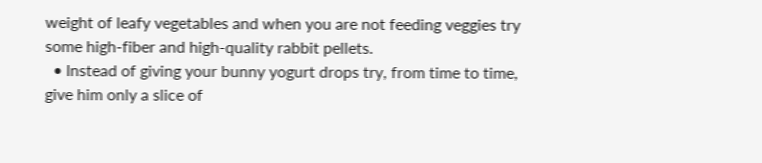weight of leafy vegetables and when you are not feeding veggies try some high-fiber and high-quality rabbit pellets.
  • Instead of giving your bunny yogurt drops try, from time to time, give him only a slice of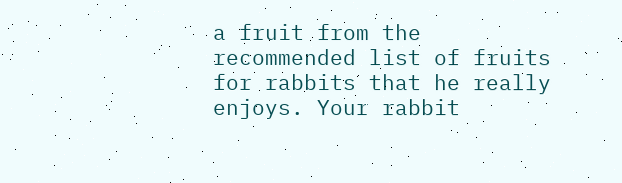a fruit from the recommended list of fruits for rabbits that he really enjoys. Your rabbit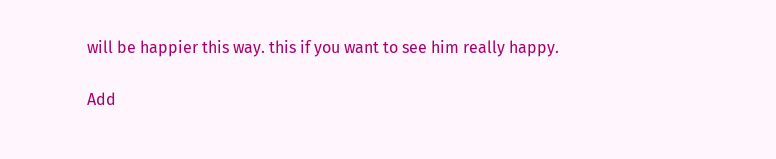will be happier this way. this if you want to see him really happy.

Add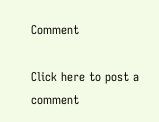Comment

Click here to post a comment